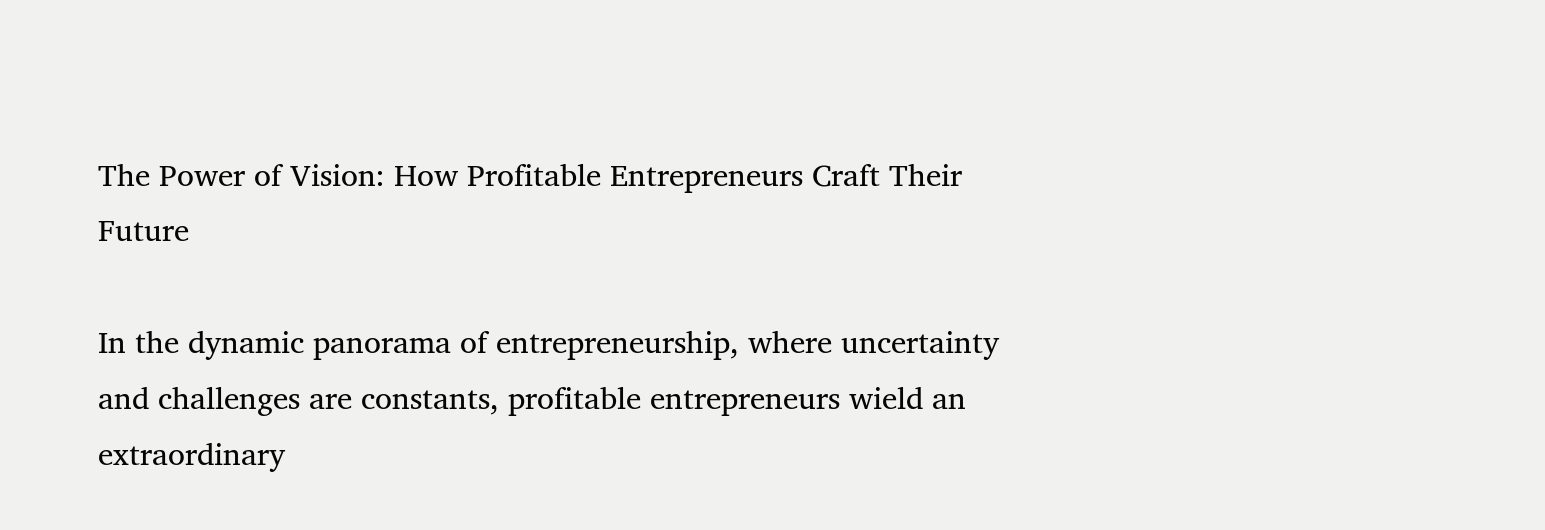The Power of Vision: How Profitable Entrepreneurs Craft Their Future

In the dynamic panorama of entrepreneurship, where uncertainty and challenges are constants, profitable entrepreneurs wield an extraordinary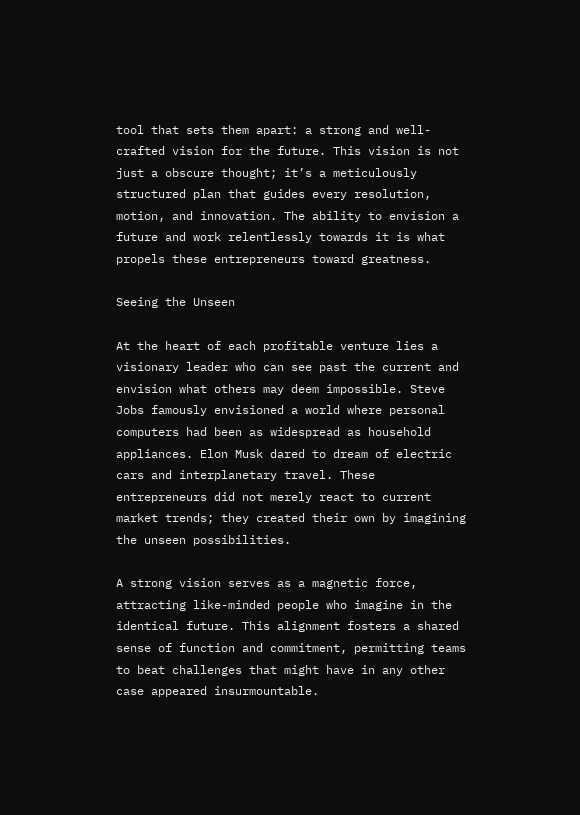tool that sets them apart: a strong and well-crafted vision for the future. This vision is not just a obscure thought; it’s a meticulously structured plan that guides every resolution, motion, and innovation. The ability to envision a future and work relentlessly towards it is what propels these entrepreneurs toward greatness.

Seeing the Unseen

At the heart of each profitable venture lies a visionary leader who can see past the current and envision what others may deem impossible. Steve Jobs famously envisioned a world where personal computers had been as widespread as household appliances. Elon Musk dared to dream of electric cars and interplanetary travel. These entrepreneurs did not merely react to current market trends; they created their own by imagining the unseen possibilities.

A strong vision serves as a magnetic force, attracting like-minded people who imagine in the identical future. This alignment fosters a shared sense of function and commitment, permitting teams to beat challenges that might have in any other case appeared insurmountable.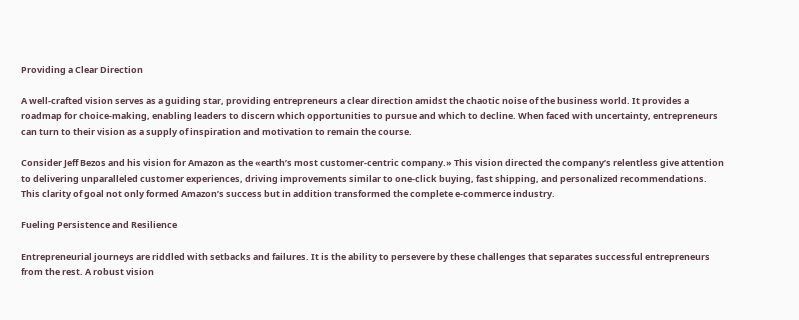Providing a Clear Direction

A well-crafted vision serves as a guiding star, providing entrepreneurs a clear direction amidst the chaotic noise of the business world. It provides a roadmap for choice-making, enabling leaders to discern which opportunities to pursue and which to decline. When faced with uncertainty, entrepreneurs can turn to their vision as a supply of inspiration and motivation to remain the course.

Consider Jeff Bezos and his vision for Amazon as the «earth’s most customer-centric company.» This vision directed the company’s relentless give attention to delivering unparalleled customer experiences, driving improvements similar to one-click buying, fast shipping, and personalized recommendations. This clarity of goal not only formed Amazon’s success but in addition transformed the complete e-commerce industry.

Fueling Persistence and Resilience

Entrepreneurial journeys are riddled with setbacks and failures. It is the ability to persevere by these challenges that separates successful entrepreneurs from the rest. A robust vision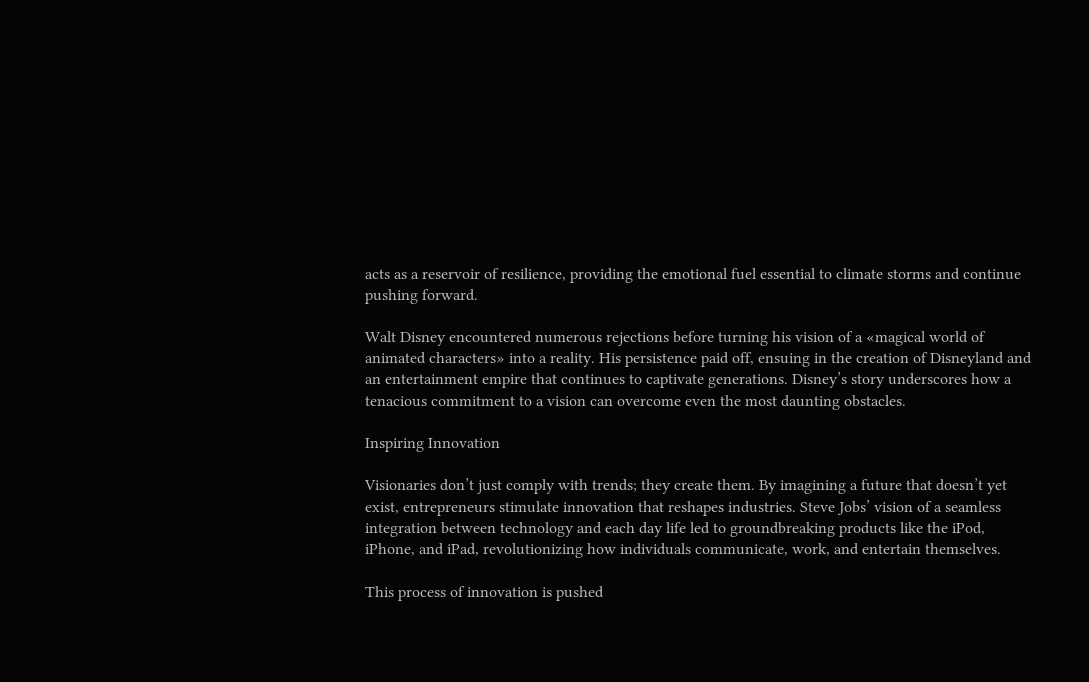acts as a reservoir of resilience, providing the emotional fuel essential to climate storms and continue pushing forward.

Walt Disney encountered numerous rejections before turning his vision of a «magical world of animated characters» into a reality. His persistence paid off, ensuing in the creation of Disneyland and an entertainment empire that continues to captivate generations. Disney’s story underscores how a tenacious commitment to a vision can overcome even the most daunting obstacles.

Inspiring Innovation

Visionaries don’t just comply with trends; they create them. By imagining a future that doesn’t yet exist, entrepreneurs stimulate innovation that reshapes industries. Steve Jobs’ vision of a seamless integration between technology and each day life led to groundbreaking products like the iPod, iPhone, and iPad, revolutionizing how individuals communicate, work, and entertain themselves.

This process of innovation is pushed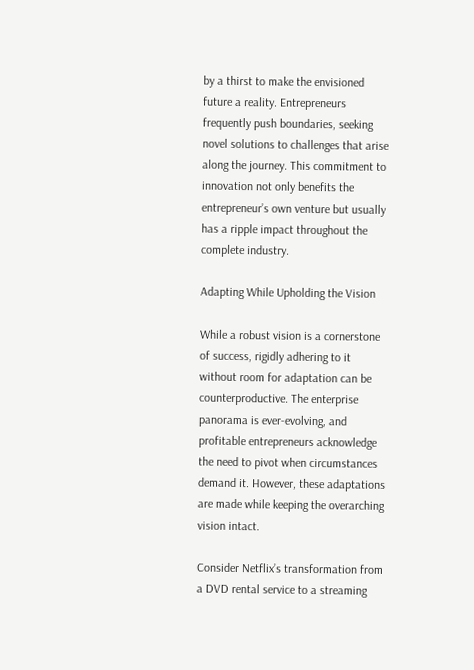by a thirst to make the envisioned future a reality. Entrepreneurs frequently push boundaries, seeking novel solutions to challenges that arise along the journey. This commitment to innovation not only benefits the entrepreneur’s own venture but usually has a ripple impact throughout the complete industry.

Adapting While Upholding the Vision

While a robust vision is a cornerstone of success, rigidly adhering to it without room for adaptation can be counterproductive. The enterprise panorama is ever-evolving, and profitable entrepreneurs acknowledge the need to pivot when circumstances demand it. However, these adaptations are made while keeping the overarching vision intact.

Consider Netflix’s transformation from a DVD rental service to a streaming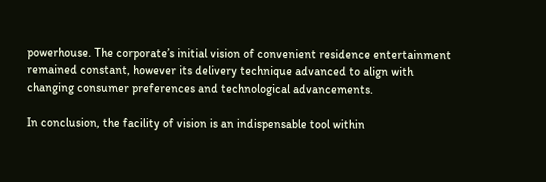powerhouse. The corporate’s initial vision of convenient residence entertainment remained constant, however its delivery technique advanced to align with changing consumer preferences and technological advancements.

In conclusion, the facility of vision is an indispensable tool within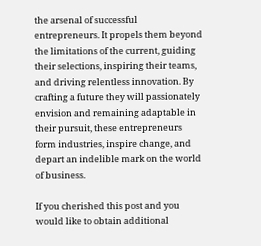the arsenal of successful entrepreneurs. It propels them beyond the limitations of the current, guiding their selections, inspiring their teams, and driving relentless innovation. By crafting a future they will passionately envision and remaining adaptable in their pursuit, these entrepreneurs form industries, inspire change, and depart an indelible mark on the world of business.

If you cherished this post and you would like to obtain additional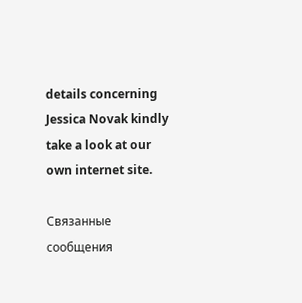details concerning Jessica Novak kindly take a look at our own internet site.

Связанные сообщения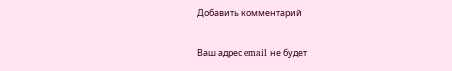Добавить комментарий

Ваш адрес email не будет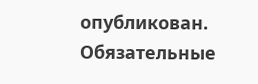опубликован. Обязательные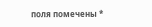поля помечены *